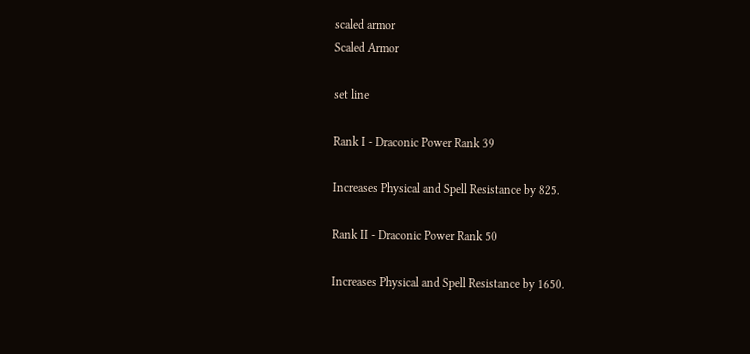scaled armor
Scaled Armor

set line

Rank I - Draconic Power Rank 39

Increases Physical and Spell Resistance by 825.

Rank II - Draconic Power Rank 50

Increases Physical and Spell Resistance by 1650.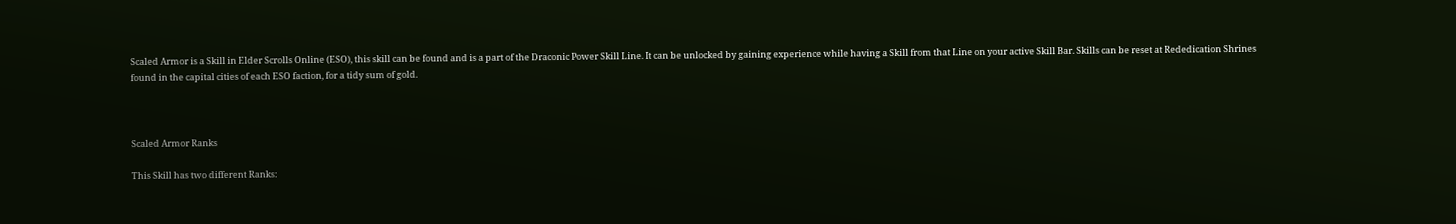Scaled Armor is a Skill in Elder Scrolls Online (ESO), this skill can be found and is a part of the Draconic Power Skill Line. It can be unlocked by gaining experience while having a Skill from that Line on your active Skill Bar. Skills can be reset at Rededication Shrines found in the capital cities of each ESO faction, for a tidy sum of gold.



Scaled Armor Ranks

This Skill has two different Ranks: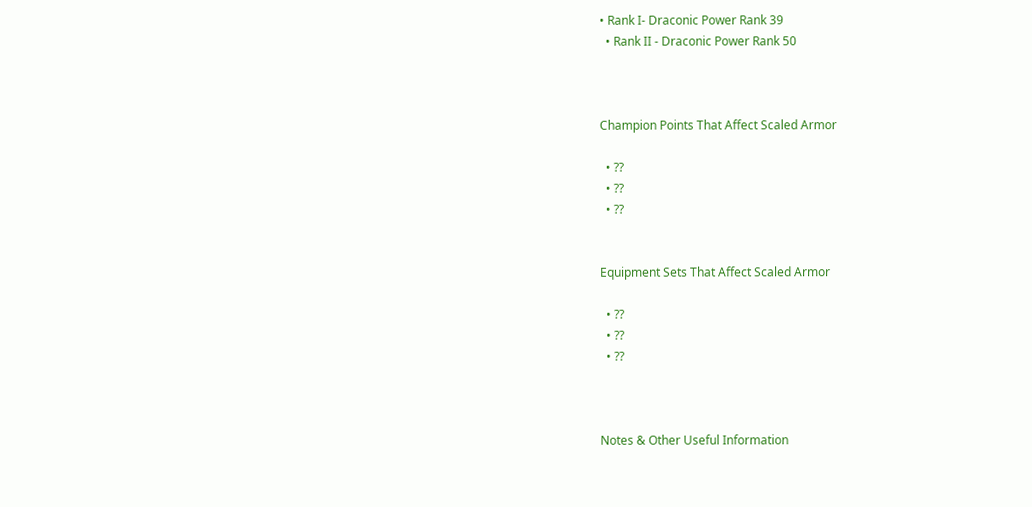• Rank I- Draconic Power Rank 39
  • Rank II - Draconic Power Rank 50



Champion Points That Affect Scaled Armor

  • ??
  • ??
  • ??


Equipment Sets That Affect Scaled Armor

  • ??
  • ??
  • ??



Notes & Other Useful Information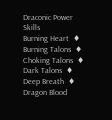Draconic Power Skills
Burning Heart  ♦  Burning Talons  ♦  Choking Talons  ♦  Dark Talons  ♦  Deep Breath  ♦  Dragon Blood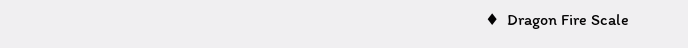♦  Dragon Fire Scale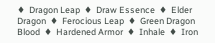♦  Dragon Leap  ♦  Draw Essence  ♦  Elder Dragon  ♦  Ferocious Leap  ♦  Green Dragon Blood  ♦  Hardened Armor  ♦  Inhale  ♦  Iron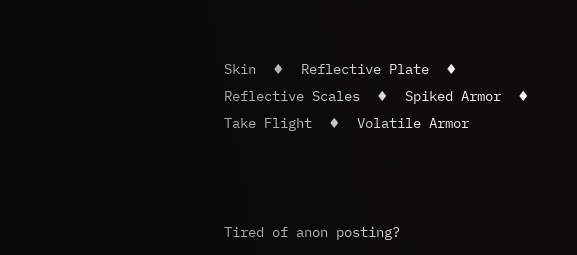Skin  ♦  Reflective Plate  ♦  Reflective Scales  ♦  Spiked Armor  ♦  Take Flight  ♦  Volatile Armor



Tired of anon posting?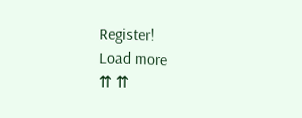Register!
Load more
⇈ ⇈